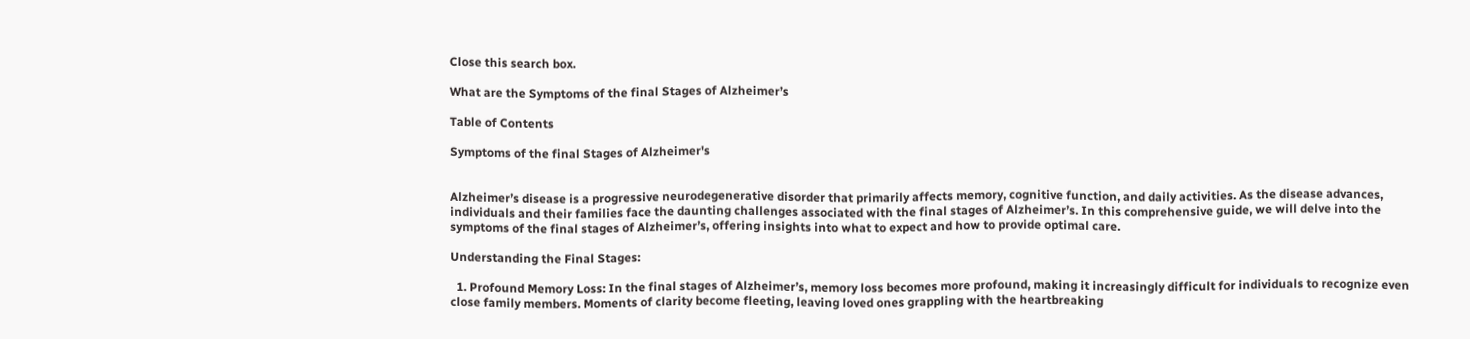Close this search box.

What are the Symptoms of the final Stages of Alzheimer’s

Table of Contents

Symptoms of the final Stages of Alzheimer's


Alzheimer’s disease is a progressive neurodegenerative disorder that primarily affects memory, cognitive function, and daily activities. As the disease advances, individuals and their families face the daunting challenges associated with the final stages of Alzheimer’s. In this comprehensive guide, we will delve into the symptoms of the final stages of Alzheimer’s, offering insights into what to expect and how to provide optimal care.

Understanding the Final Stages:

  1. Profound Memory Loss: In the final stages of Alzheimer’s, memory loss becomes more profound, making it increasingly difficult for individuals to recognize even close family members. Moments of clarity become fleeting, leaving loved ones grappling with the heartbreaking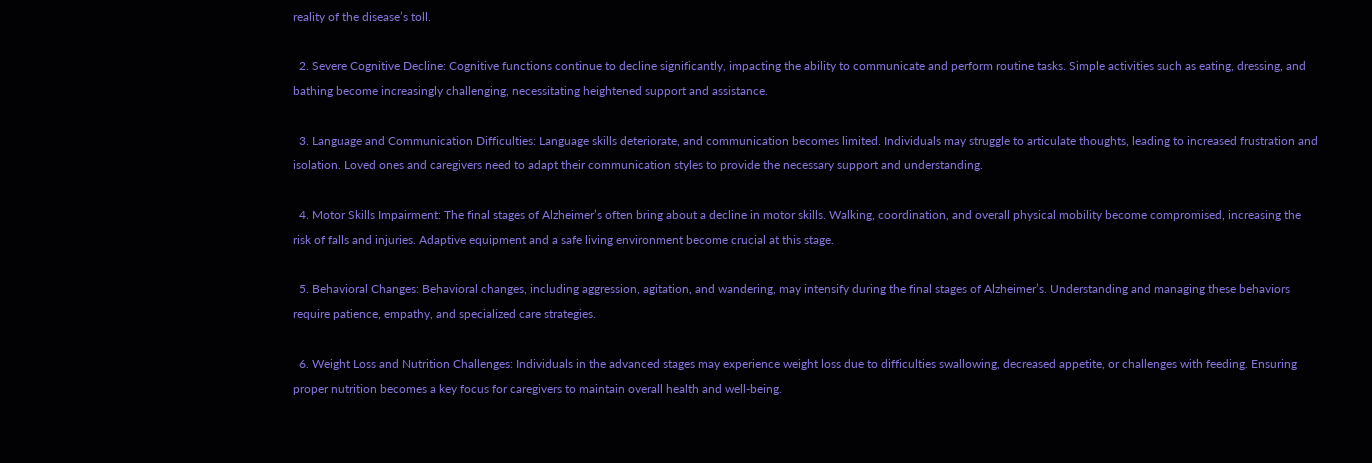reality of the disease’s toll.

  2. Severe Cognitive Decline: Cognitive functions continue to decline significantly, impacting the ability to communicate and perform routine tasks. Simple activities such as eating, dressing, and bathing become increasingly challenging, necessitating heightened support and assistance.

  3. Language and Communication Difficulties: Language skills deteriorate, and communication becomes limited. Individuals may struggle to articulate thoughts, leading to increased frustration and isolation. Loved ones and caregivers need to adapt their communication styles to provide the necessary support and understanding.

  4. Motor Skills Impairment: The final stages of Alzheimer’s often bring about a decline in motor skills. Walking, coordination, and overall physical mobility become compromised, increasing the risk of falls and injuries. Adaptive equipment and a safe living environment become crucial at this stage.

  5. Behavioral Changes: Behavioral changes, including aggression, agitation, and wandering, may intensify during the final stages of Alzheimer’s. Understanding and managing these behaviors require patience, empathy, and specialized care strategies.

  6. Weight Loss and Nutrition Challenges: Individuals in the advanced stages may experience weight loss due to difficulties swallowing, decreased appetite, or challenges with feeding. Ensuring proper nutrition becomes a key focus for caregivers to maintain overall health and well-being.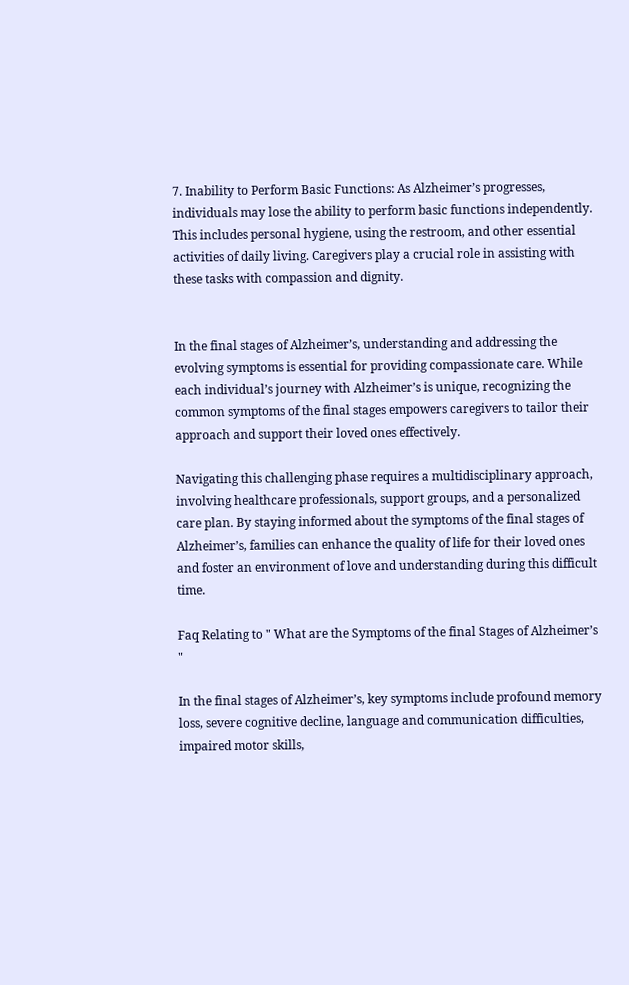7. Inability to Perform Basic Functions: As Alzheimer’s progresses, individuals may lose the ability to perform basic functions independently. This includes personal hygiene, using the restroom, and other essential activities of daily living. Caregivers play a crucial role in assisting with these tasks with compassion and dignity.


In the final stages of Alzheimer’s, understanding and addressing the evolving symptoms is essential for providing compassionate care. While each individual’s journey with Alzheimer’s is unique, recognizing the common symptoms of the final stages empowers caregivers to tailor their approach and support their loved ones effectively.

Navigating this challenging phase requires a multidisciplinary approach, involving healthcare professionals, support groups, and a personalized care plan. By staying informed about the symptoms of the final stages of Alzheimer’s, families can enhance the quality of life for their loved ones and foster an environment of love and understanding during this difficult time.

Faq Relating to " What are the Symptoms of the final Stages of Alzheimer’s "

In the final stages of Alzheimer’s, key symptoms include profound memory loss, severe cognitive decline, language and communication difficulties, impaired motor skills,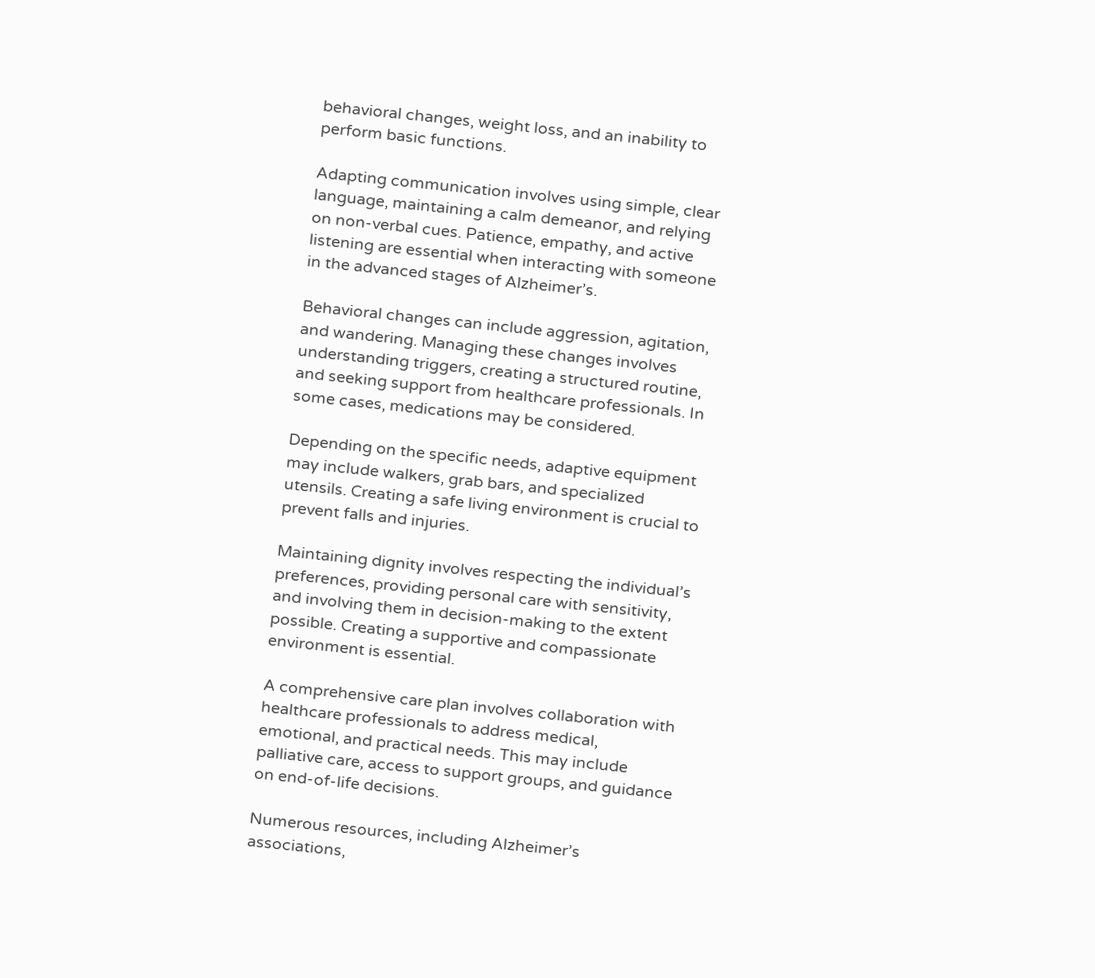behavioral changes, weight loss, and an inability to perform basic functions.

Adapting communication involves using simple, clear language, maintaining a calm demeanor, and relying on non-verbal cues. Patience, empathy, and active listening are essential when interacting with someone in the advanced stages of Alzheimer’s.

Behavioral changes can include aggression, agitation, and wandering. Managing these changes involves understanding triggers, creating a structured routine, and seeking support from healthcare professionals. In some cases, medications may be considered.

Depending on the specific needs, adaptive equipment may include walkers, grab bars, and specialized utensils. Creating a safe living environment is crucial to prevent falls and injuries.

Maintaining dignity involves respecting the individual’s preferences, providing personal care with sensitivity, and involving them in decision-making to the extent possible. Creating a supportive and compassionate environment is essential.

A comprehensive care plan involves collaboration with healthcare professionals to address medical, emotional, and practical needs. This may include palliative care, access to support groups, and guidance on end-of-life decisions.

Numerous resources, including Alzheimer’s associations,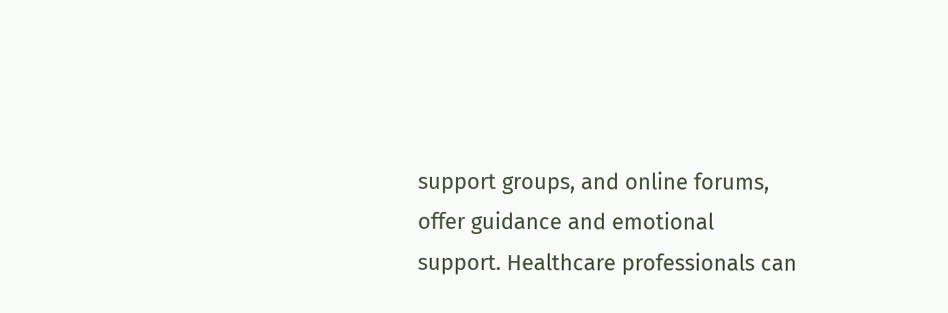support groups, and online forums, offer guidance and emotional support. Healthcare professionals can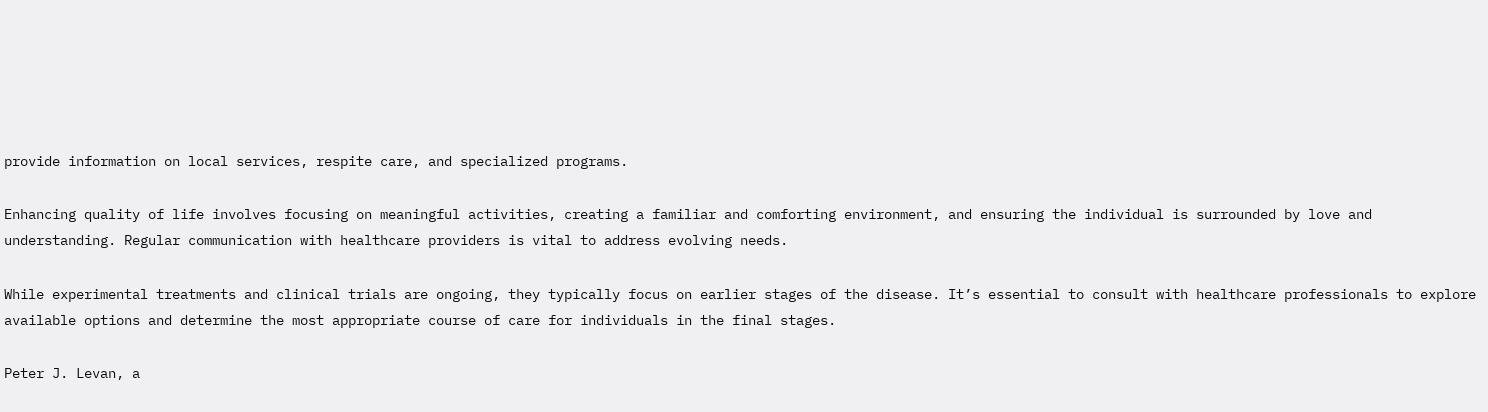provide information on local services, respite care, and specialized programs.

Enhancing quality of life involves focusing on meaningful activities, creating a familiar and comforting environment, and ensuring the individual is surrounded by love and understanding. Regular communication with healthcare providers is vital to address evolving needs.

While experimental treatments and clinical trials are ongoing, they typically focus on earlier stages of the disease. It’s essential to consult with healthcare professionals to explore available options and determine the most appropriate course of care for individuals in the final stages.

Peter J. Levan, a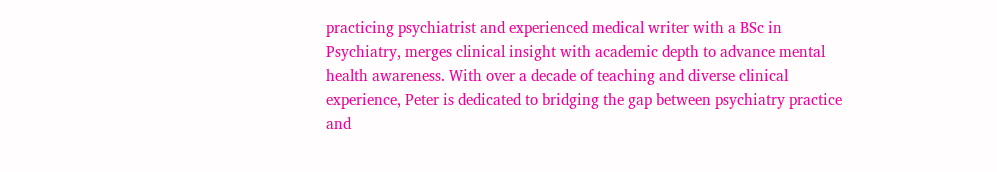practicing psychiatrist and experienced medical writer with a BSc in Psychiatry, merges clinical insight with academic depth to advance mental health awareness. With over a decade of teaching and diverse clinical experience, Peter is dedicated to bridging the gap between psychiatry practice and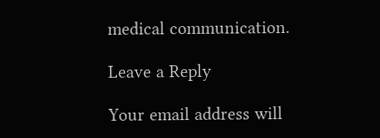medical communication.

Leave a Reply

Your email address will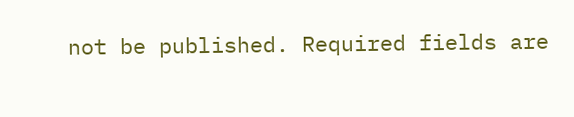not be published. Required fields are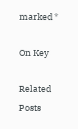marked *

On Key

Related Posts